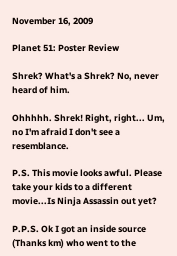November 16, 2009

Planet 51: Poster Review

Shrek? What's a Shrek? No, never heard of him.

Ohhhhh. Shrek! Right, right... Um, no I'm afraid I don't see a resemblance.

P.S. This movie looks awful. Please take your kids to a different movie...Is Ninja Assassin out yet?

P.P.S. Ok I got an inside source (Thanks km) who went to the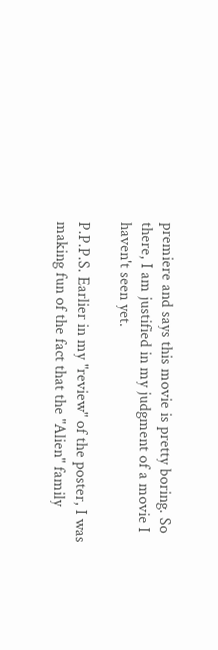premiere and says this movie is pretty boring. So there, I am justified in my judgment of a movie I haven't seen yet.

P.P.P.S. Earlier in my "review" of the poster, I was making fun of the fact that the "Alien" family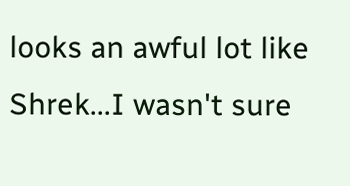looks an awful lot like Shrek...I wasn't sure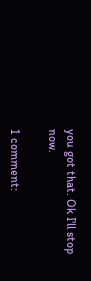you got that. Ok I'll stop now.

1 comment: